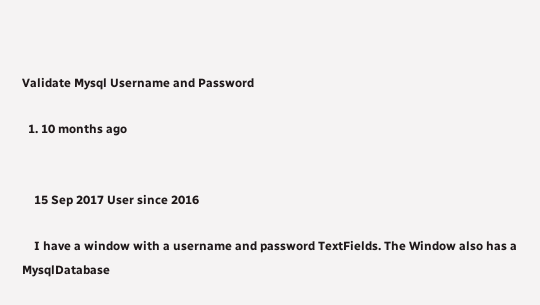Validate Mysql Username and Password

  1. 10 months ago


    15 Sep 2017 User since 2016

    I have a window with a username and password TextFields. The Window also has a MysqlDatabase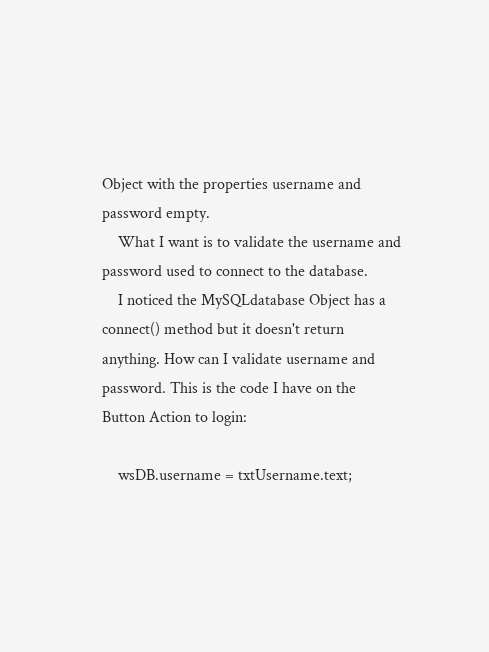Object with the properties username and password empty.
    What I want is to validate the username and password used to connect to the database.
    I noticed the MySQLdatabase Object has a connect() method but it doesn't return anything. How can I validate username and password. This is the code I have on the Button Action to login:

    wsDB.username = txtUsername.text;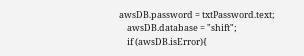awsDB.password = txtPassword.text;
    awsDB.database = "shift";
    if (awsDB.isError){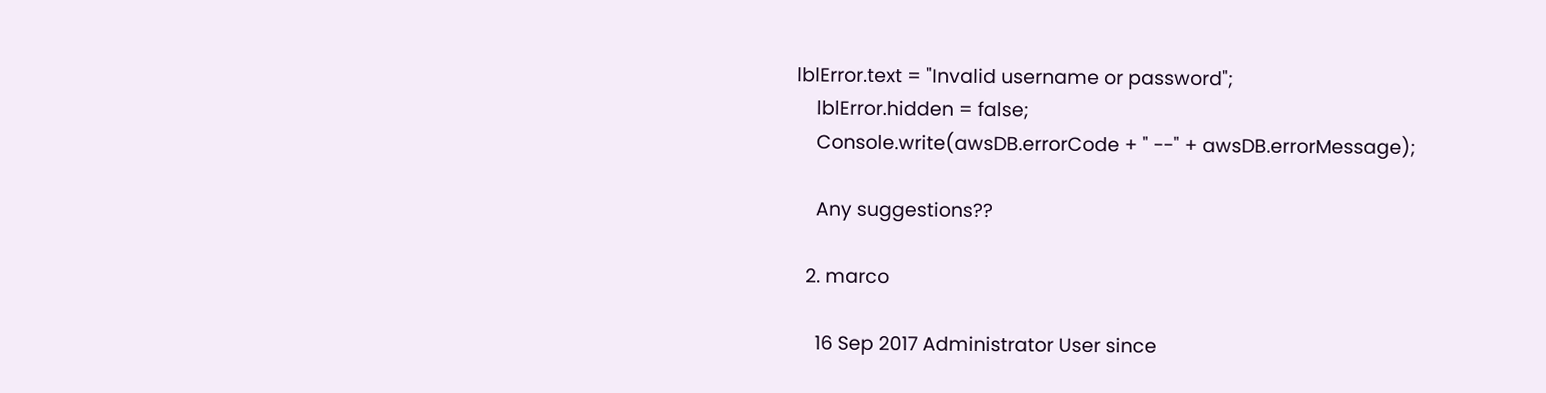lblError.text = "Invalid username or password";
    lblError.hidden = false;
    Console.write(awsDB.errorCode + " --" + awsDB.errorMessage);

    Any suggestions??

  2. marco

    16 Sep 2017 Administrator User since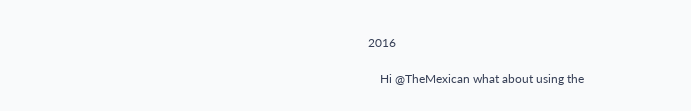2016

    Hi @TheMexican what about using the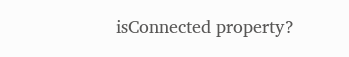isConnected property?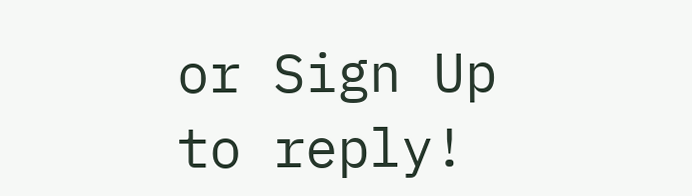or Sign Up to reply!